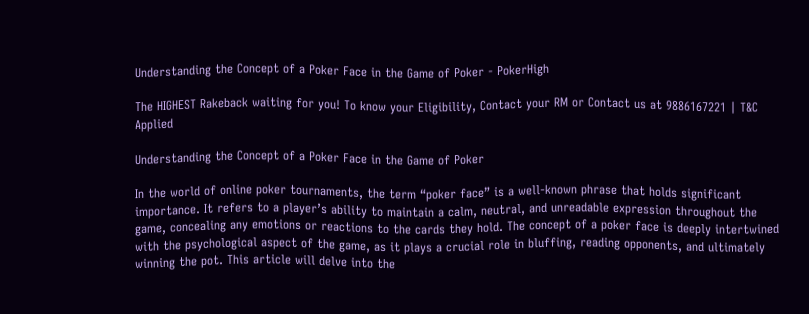Understanding the Concept of a Poker Face in the Game of Poker - PokerHigh

The HIGHEST Rakeback waiting for you! To know your Eligibility, Contact your RM or Contact us at 9886167221 | T&C Applied

Understanding the Concept of a Poker Face in the Game of Poker

In the world of online poker tournaments, the term “poker face” is a well-known phrase that holds significant importance. It refers to a player’s ability to maintain a calm, neutral, and unreadable expression throughout the game, concealing any emotions or reactions to the cards they hold. The concept of a poker face is deeply intertwined with the psychological aspect of the game, as it plays a crucial role in bluffing, reading opponents, and ultimately winning the pot. This article will delve into the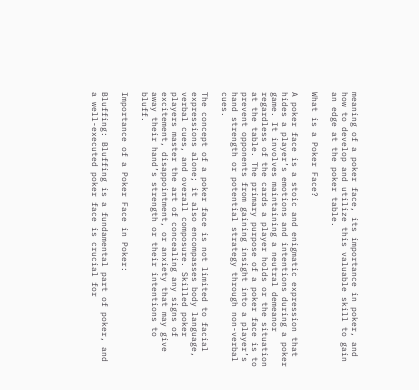meaning of a poker face, its importance in poker, and how to develop and utilize this valuable skill to gain an edge at the poker table.

What is a Poker Face?

A poker face is a stoic and enigmatic expression that hides a player’s emotions and intentions during a poker game. It involves maintaining a neutral demeanor regardless of the cards a player holds or the situation at the table. The primary purpose of a poker face is to prevent opponents from gaining insight into a player’s hand strength or potential strategy through non-verbal cues.

The concept of a poker face is not limited to facial expressions alone; it also encompasses body language, verbal cues, and overall composure. Skilled poker players master the art of concealing any signs of excitement, disappointment, or anxiety that may give away their hand’s strength or their intentions to bluff.

Importance of a Poker Face in Poker:

Bluffing: Bluffing is a fundamental part of poker, and a well-executed poker face is crucial for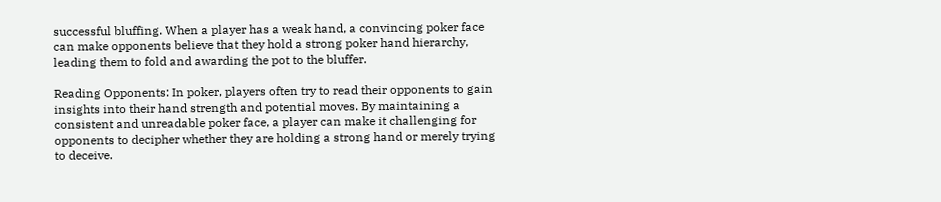successful bluffing. When a player has a weak hand, a convincing poker face can make opponents believe that they hold a strong poker hand hierarchy, leading them to fold and awarding the pot to the bluffer.

Reading Opponents: In poker, players often try to read their opponents to gain insights into their hand strength and potential moves. By maintaining a consistent and unreadable poker face, a player can make it challenging for opponents to decipher whether they are holding a strong hand or merely trying to deceive.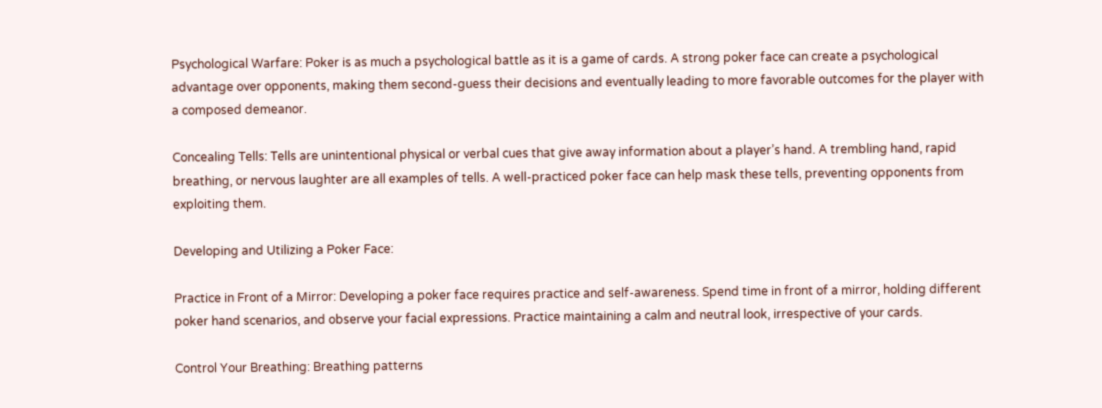Psychological Warfare: Poker is as much a psychological battle as it is a game of cards. A strong poker face can create a psychological advantage over opponents, making them second-guess their decisions and eventually leading to more favorable outcomes for the player with a composed demeanor.

Concealing Tells: Tells are unintentional physical or verbal cues that give away information about a player’s hand. A trembling hand, rapid breathing, or nervous laughter are all examples of tells. A well-practiced poker face can help mask these tells, preventing opponents from exploiting them.

Developing and Utilizing a Poker Face:

Practice in Front of a Mirror: Developing a poker face requires practice and self-awareness. Spend time in front of a mirror, holding different poker hand scenarios, and observe your facial expressions. Practice maintaining a calm and neutral look, irrespective of your cards.

Control Your Breathing: Breathing patterns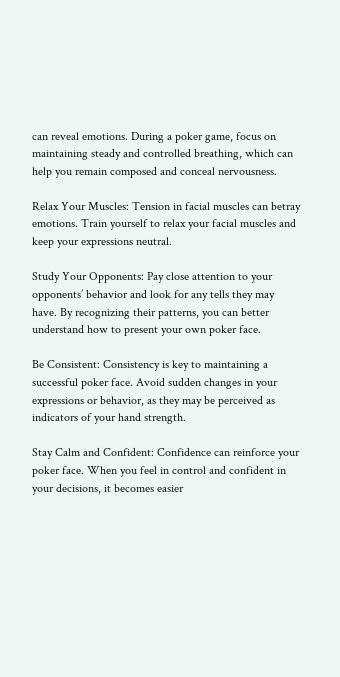can reveal emotions. During a poker game, focus on maintaining steady and controlled breathing, which can help you remain composed and conceal nervousness.

Relax Your Muscles: Tension in facial muscles can betray emotions. Train yourself to relax your facial muscles and keep your expressions neutral.

Study Your Opponents: Pay close attention to your opponents’ behavior and look for any tells they may have. By recognizing their patterns, you can better understand how to present your own poker face.

Be Consistent: Consistency is key to maintaining a successful poker face. Avoid sudden changes in your expressions or behavior, as they may be perceived as indicators of your hand strength.

Stay Calm and Confident: Confidence can reinforce your poker face. When you feel in control and confident in your decisions, it becomes easier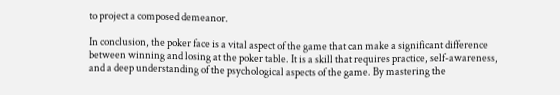to project a composed demeanor.

In conclusion, the poker face is a vital aspect of the game that can make a significant difference between winning and losing at the poker table. It is a skill that requires practice, self-awareness, and a deep understanding of the psychological aspects of the game. By mastering the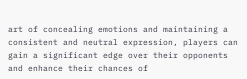art of concealing emotions and maintaining a consistent and neutral expression, players can gain a significant edge over their opponents and enhance their chances of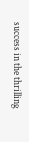success in the thrilling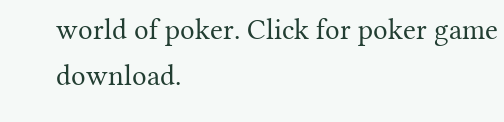world of poker. Click for poker game download.